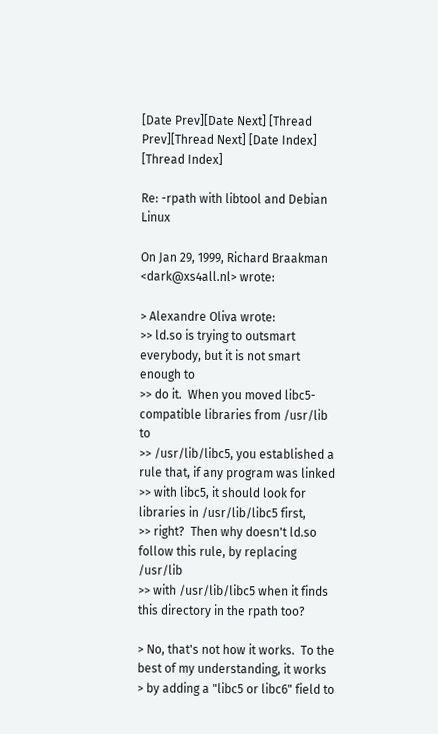[Date Prev][Date Next] [Thread Prev][Thread Next] [Date Index] [Thread Index]

Re: -rpath with libtool and Debian Linux

On Jan 29, 1999, Richard Braakman <dark@xs4all.nl> wrote:

> Alexandre Oliva wrote:
>> ld.so is trying to outsmart everybody, but it is not smart enough to
>> do it.  When you moved libc5-compatible libraries from /usr/lib to
>> /usr/lib/libc5, you established a rule that, if any program was linked
>> with libc5, it should look for libraries in /usr/lib/libc5 first,
>> right?  Then why doesn't ld.so follow this rule, by replacing /usr/lib
>> with /usr/lib/libc5 when it finds this directory in the rpath too?

> No, that's not how it works.  To the best of my understanding, it works
> by adding a "libc5 or libc6" field to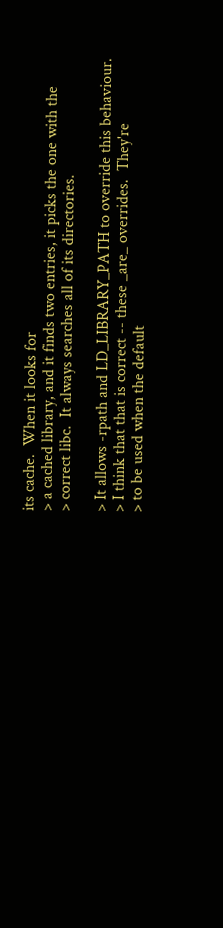its cache.  When it looks for
> a cached library, and it finds two entries, it picks the one with the
> correct libc.  It always searches all of its directories.

> It allows -rpath and LD_LIBRARY_PATH to override this behaviour.
> I think that that is correct -- these _are_ overrides.  They're
> to be used when the default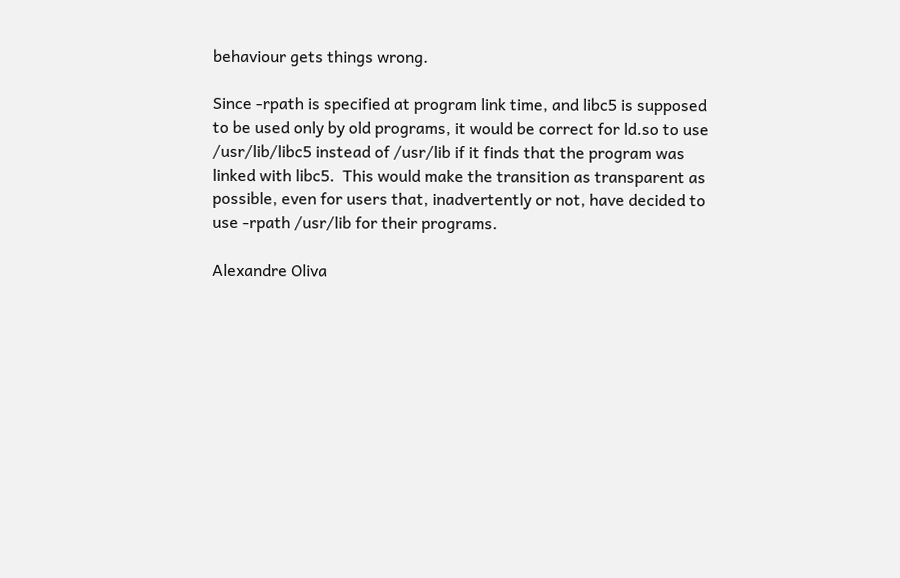behaviour gets things wrong.

Since -rpath is specified at program link time, and libc5 is supposed
to be used only by old programs, it would be correct for ld.so to use
/usr/lib/libc5 instead of /usr/lib if it finds that the program was
linked with libc5.  This would make the transition as transparent as
possible, even for users that, inadvertently or not, have decided to
use -rpath /usr/lib for their programs.

Alexandre Oliva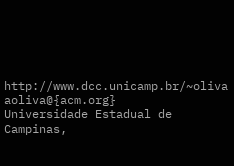http://www.dcc.unicamp.br/~oliva  aoliva@{acm.org}
Universidade Estadual de Campinas,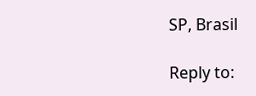SP, Brasil

Reply to: